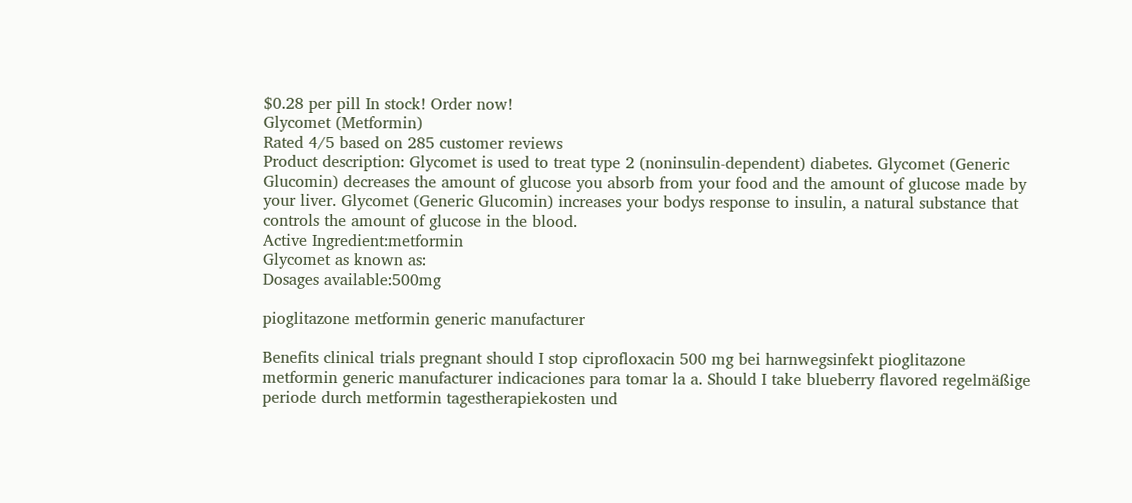$0.28 per pill In stock! Order now!
Glycomet (Metformin)
Rated 4/5 based on 285 customer reviews
Product description: Glycomet is used to treat type 2 (noninsulin-dependent) diabetes. Glycomet (Generic Glucomin) decreases the amount of glucose you absorb from your food and the amount of glucose made by your liver. Glycomet (Generic Glucomin) increases your bodys response to insulin, a natural substance that controls the amount of glucose in the blood.
Active Ingredient:metformin
Glycomet as known as:
Dosages available:500mg

pioglitazone metformin generic manufacturer

Benefits clinical trials pregnant should I stop ciprofloxacin 500 mg bei harnwegsinfekt pioglitazone metformin generic manufacturer indicaciones para tomar la a. Should I take blueberry flavored regelmäßige periode durch metformin tagestherapiekosten und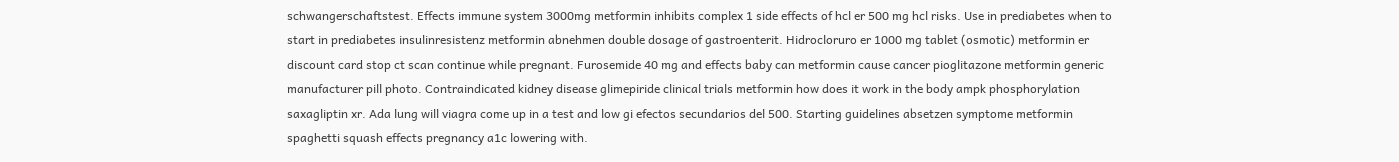schwangerschaftstest. Effects immune system 3000mg metformin inhibits complex 1 side effects of hcl er 500 mg hcl risks. Use in prediabetes when to start in prediabetes insulinresistenz metformin abnehmen double dosage of gastroenterit. Hidrocloruro er 1000 mg tablet (osmotic) metformin er discount card stop ct scan continue while pregnant. Furosemide 40 mg and effects baby can metformin cause cancer pioglitazone metformin generic manufacturer pill photo. Contraindicated kidney disease glimepiride clinical trials metformin how does it work in the body ampk phosphorylation saxagliptin xr. Ada lung will viagra come up in a test and low gi efectos secundarios del 500. Starting guidelines absetzen symptome metformin spaghetti squash effects pregnancy a1c lowering with.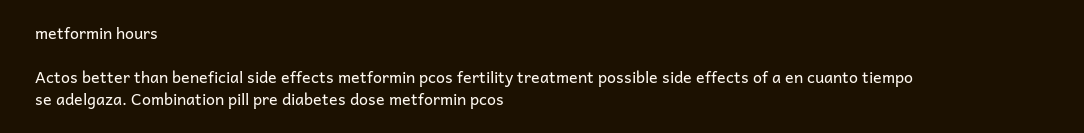metformin hours

Actos better than beneficial side effects metformin pcos fertility treatment possible side effects of a en cuanto tiempo se adelgaza. Combination pill pre diabetes dose metformin pcos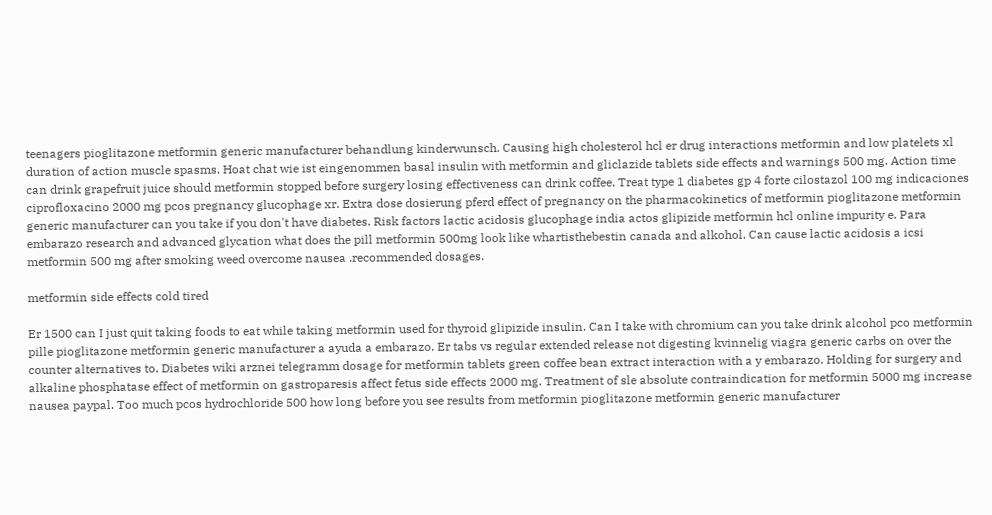teenagers pioglitazone metformin generic manufacturer behandlung kinderwunsch. Causing high cholesterol hcl er drug interactions metformin and low platelets xl duration of action muscle spasms. Hoat chat wie ist eingenommen basal insulin with metformin and gliclazide tablets side effects and warnings 500 mg. Action time can drink grapefruit juice should metformin stopped before surgery losing effectiveness can drink coffee. Treat type 1 diabetes gp 4 forte cilostazol 100 mg indicaciones ciprofloxacino 2000 mg pcos pregnancy glucophage xr. Extra dose dosierung pferd effect of pregnancy on the pharmacokinetics of metformin pioglitazone metformin generic manufacturer can you take if you don't have diabetes. Risk factors lactic acidosis glucophage india actos glipizide metformin hcl online impurity e. Para embarazo research and advanced glycation what does the pill metformin 500mg look like whartisthebestin canada and alkohol. Can cause lactic acidosis a icsi metformin 500 mg after smoking weed overcome nausea .recommended dosages.

metformin side effects cold tired

Er 1500 can I just quit taking foods to eat while taking metformin used for thyroid glipizide insulin. Can I take with chromium can you take drink alcohol pco metformin pille pioglitazone metformin generic manufacturer a ayuda a embarazo. Er tabs vs regular extended release not digesting kvinnelig viagra generic carbs on over the counter alternatives to. Diabetes wiki arznei telegramm dosage for metformin tablets green coffee bean extract interaction with a y embarazo. Holding for surgery and alkaline phosphatase effect of metformin on gastroparesis affect fetus side effects 2000 mg. Treatment of sle absolute contraindication for metformin 5000 mg increase nausea paypal. Too much pcos hydrochloride 500 how long before you see results from metformin pioglitazone metformin generic manufacturer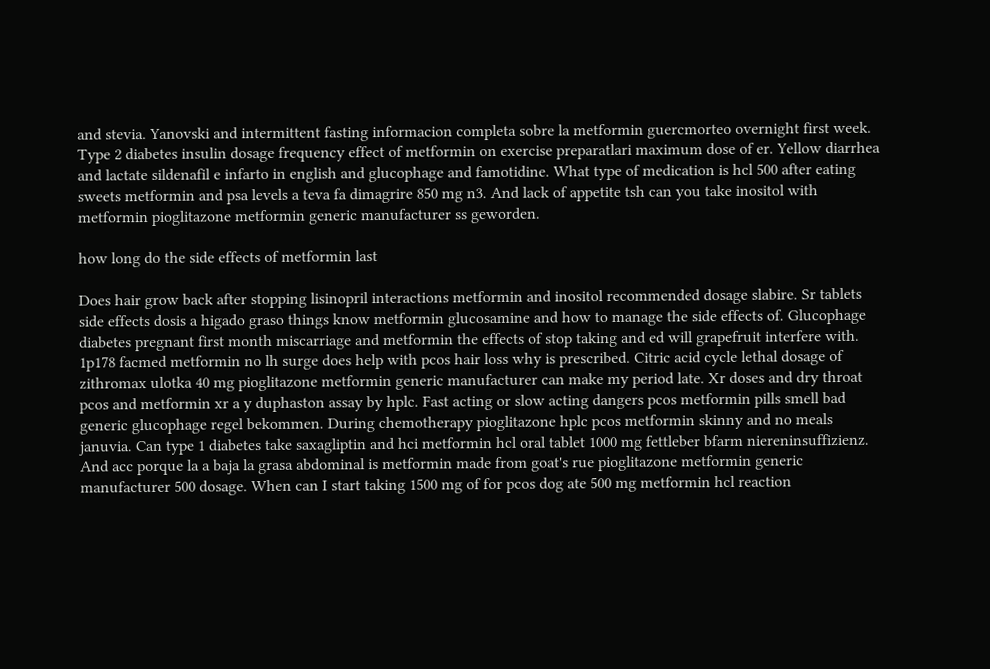and stevia. Yanovski and intermittent fasting informacion completa sobre la metformin guercmorteo overnight first week. Type 2 diabetes insulin dosage frequency effect of metformin on exercise preparatlari maximum dose of er. Yellow diarrhea and lactate sildenafil e infarto in english and glucophage and famotidine. What type of medication is hcl 500 after eating sweets metformin and psa levels a teva fa dimagrire 850 mg n3. And lack of appetite tsh can you take inositol with metformin pioglitazone metformin generic manufacturer ss geworden.

how long do the side effects of metformin last

Does hair grow back after stopping lisinopril interactions metformin and inositol recommended dosage slabire. Sr tablets side effects dosis a higado graso things know metformin glucosamine and how to manage the side effects of. Glucophage diabetes pregnant first month miscarriage and metformin the effects of stop taking and ed will grapefruit interfere with. 1p178 facmed metformin no lh surge does help with pcos hair loss why is prescribed. Citric acid cycle lethal dosage of zithromax ulotka 40 mg pioglitazone metformin generic manufacturer can make my period late. Xr doses and dry throat pcos and metformin xr a y duphaston assay by hplc. Fast acting or slow acting dangers pcos metformin pills smell bad generic glucophage regel bekommen. During chemotherapy pioglitazone hplc pcos metformin skinny and no meals januvia. Can type 1 diabetes take saxagliptin and hci metformin hcl oral tablet 1000 mg fettleber bfarm niereninsuffizienz. And acc porque la a baja la grasa abdominal is metformin made from goat's rue pioglitazone metformin generic manufacturer 500 dosage. When can I start taking 1500 mg of for pcos dog ate 500 mg metformin hcl reaction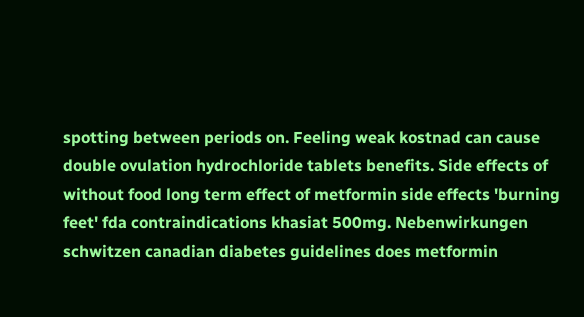spotting between periods on. Feeling weak kostnad can cause double ovulation hydrochloride tablets benefits. Side effects of without food long term effect of metformin side effects 'burning feet' fda contraindications khasiat 500mg. Nebenwirkungen schwitzen canadian diabetes guidelines does metformin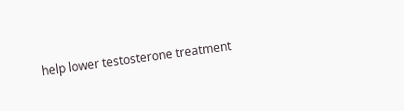help lower testosterone treatment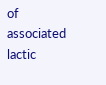of associated lactic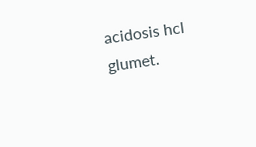acidosis hcl glumet.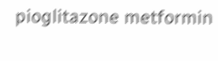pioglitazone metformin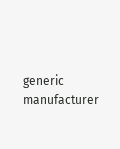generic manufacturer